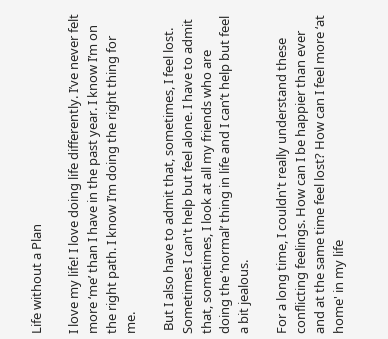Life without a Plan

I love my life! I love doing life differently. I’ve never felt more ‘me’ than I have in the past year. I know I’m on the right path. I know I’m doing the right thing for me.

 But I also have to admit that, sometimes, I feel lost. Sometimes I can't help but feel alone. I have to admit that, sometimes, I look at all my friends who are doing the ‘normal’ thing in life and I can’t help but feel a bit jealous.

For a long time, I couldn't really understand these conflicting feelings. How can I be happier than ever and at the same time feel lost? How can I feel more ‘at home' in my life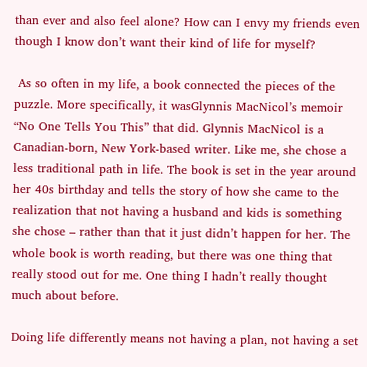than ever and also feel alone? How can I envy my friends even though I know don’t want their kind of life for myself?

 As so often in my life, a book connected the pieces of the puzzle. More specifically, it wasGlynnis MacNicol’s memoir “No One Tells You This” that did. Glynnis MacNicol is a Canadian-born, New York-based writer. Like me, she chose a less traditional path in life. The book is set in the year around her 40s birthday and tells the story of how she came to the realization that not having a husband and kids is something she chose – rather than that it just didn’t happen for her. The whole book is worth reading, but there was one thing that really stood out for me. One thing I hadn’t really thought much about before.

Doing life differently means not having a plan, not having a set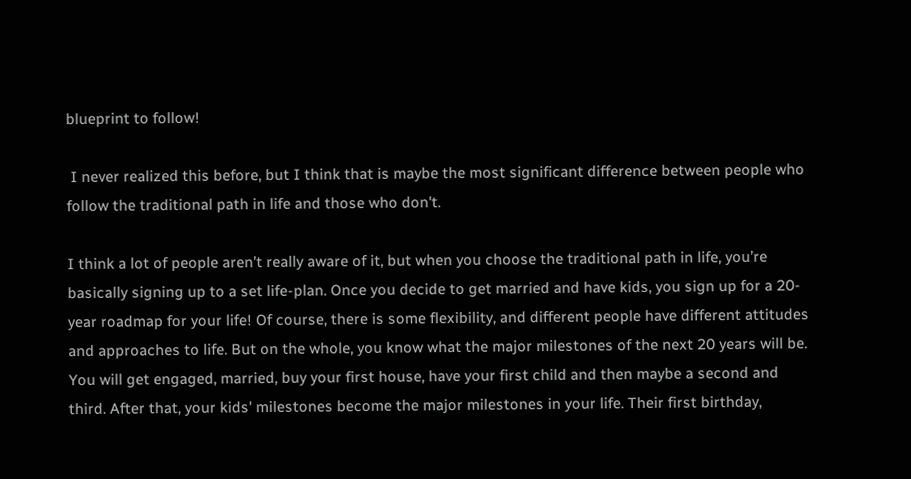blueprint to follow!

 I never realized this before, but I think that is maybe the most significant difference between people who follow the traditional path in life and those who don't.

I think a lot of people aren’t really aware of it, but when you choose the traditional path in life, you’re basically signing up to a set life-plan. Once you decide to get married and have kids, you sign up for a 20-year roadmap for your life! Of course, there is some flexibility, and different people have different attitudes and approaches to life. But on the whole, you know what the major milestones of the next 20 years will be. You will get engaged, married, buy your first house, have your first child and then maybe a second and third. After that, your kids' milestones become the major milestones in your life. Their first birthday,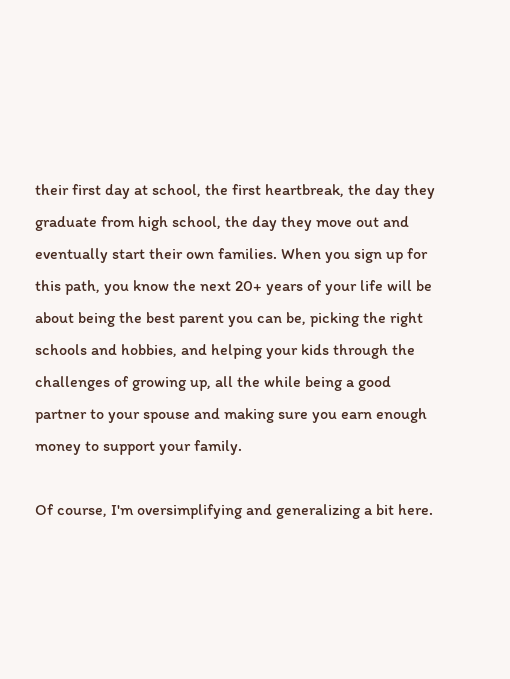their first day at school, the first heartbreak, the day they graduate from high school, the day they move out and eventually start their own families. When you sign up for this path, you know the next 20+ years of your life will be about being the best parent you can be, picking the right schools and hobbies, and helping your kids through the challenges of growing up, all the while being a good partner to your spouse and making sure you earn enough money to support your family.

Of course, I'm oversimplifying and generalizing a bit here.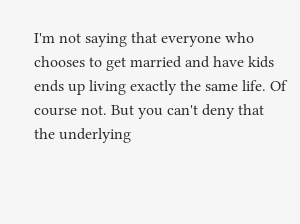I'm not saying that everyone who chooses to get married and have kids ends up living exactly the same life. Of course not. But you can't deny that the underlying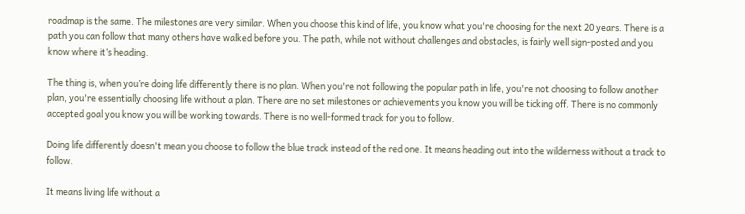roadmap is the same. The milestones are very similar. When you choose this kind of life, you know what you're choosing for the next 20 years. There is a path you can follow that many others have walked before you. The path, while not without challenges and obstacles, is fairly well sign-posted and you know where it’s heading.

The thing is, when you’re doing life differently there is no plan. When you're not following the popular path in life, you're not choosing to follow another plan, you're essentially choosing life without a plan. There are no set milestones or achievements you know you will be ticking off. There is no commonly accepted goal you know you will be working towards. There is no well-formed track for you to follow.

Doing life differently doesn't mean you choose to follow the blue track instead of the red one. It means heading out into the wilderness without a track to follow.

It means living life without a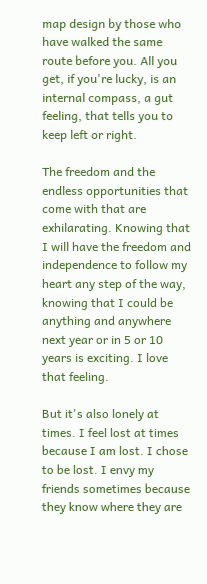map design by those who have walked the same route before you. All you get, if you're lucky, is an internal compass, a gut feeling, that tells you to keep left or right.

The freedom and the endless opportunities that come with that are exhilarating. Knowing that I will have the freedom and independence to follow my heart any step of the way, knowing that I could be anything and anywhere next year or in 5 or 10 years is exciting. I love that feeling.

But it's also lonely at times. I feel lost at times because I am lost. I chose to be lost. I envy my friends sometimes because they know where they are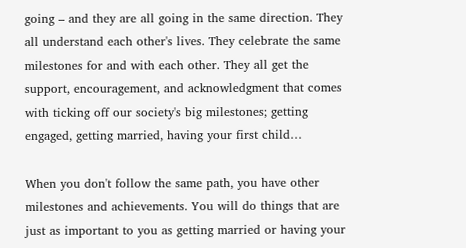going – and they are all going in the same direction. They all understand each other's lives. They celebrate the same milestones for and with each other. They all get the support, encouragement, and acknowledgment that comes with ticking off our society's big milestones; getting engaged, getting married, having your first child…

When you don't follow the same path, you have other milestones and achievements. You will do things that are just as important to you as getting married or having your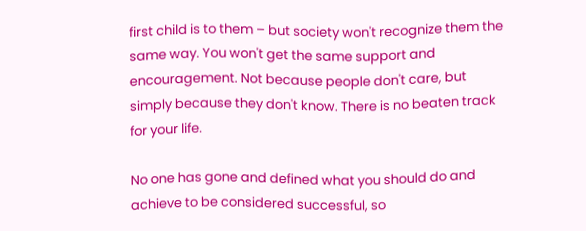first child is to them – but society won't recognize them the same way. You won't get the same support and encouragement. Not because people don't care, but simply because they don't know. There is no beaten track for your life.

No one has gone and defined what you should do and achieve to be considered successful, so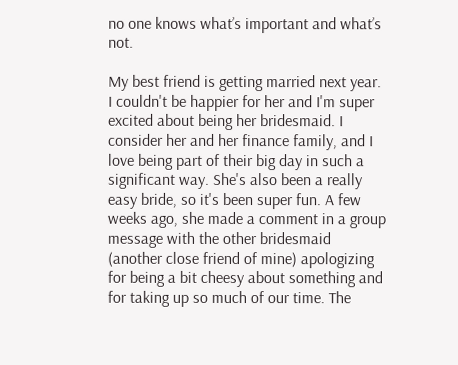no one knows what’s important and what’s not.

My best friend is getting married next year. I couldn't be happier for her and I'm super excited about being her bridesmaid. I consider her and her finance family, and I love being part of their big day in such a significant way. She's also been a really easy bride, so it's been super fun. A few weeks ago, she made a comment in a group message with the other bridesmaid (another close friend of mine) apologizing for being a bit cheesy about something and for taking up so much of our time. The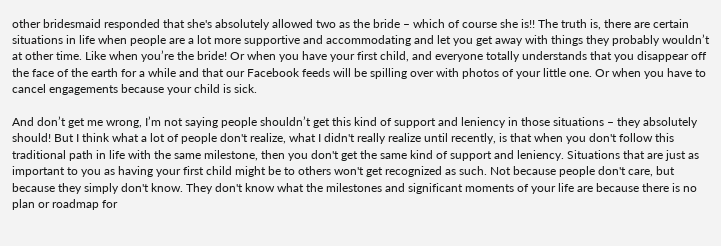other bridesmaid responded that she's absolutely allowed two as the bride – which of course she is!! The truth is, there are certain situations in life when people are a lot more supportive and accommodating and let you get away with things they probably wouldn’t at other time. Like when you’re the bride! Or when you have your first child, and everyone totally understands that you disappear off the face of the earth for a while and that our Facebook feeds will be spilling over with photos of your little one. Or when you have to cancel engagements because your child is sick.

And don’t get me wrong, I’m not saying people shouldn’t get this kind of support and leniency in those situations – they absolutely should! But I think what a lot of people don't realize, what I didn't really realize until recently, is that when you don't follow this traditional path in life with the same milestone, then you don't get the same kind of support and leniency. Situations that are just as important to you as having your first child might be to others won't get recognized as such. Not because people don't care, but because they simply don't know. They don't know what the milestones and significant moments of your life are because there is no plan or roadmap for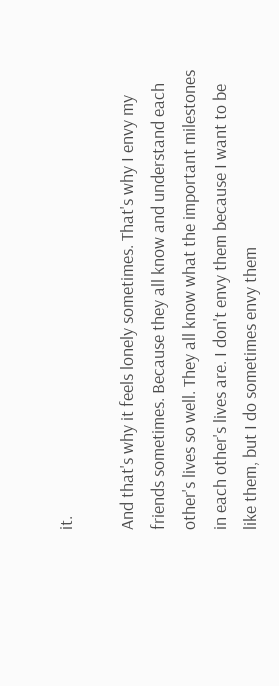it.

And that's why it feels lonely sometimes. That's why I envy my friends sometimes. Because they all know and understand each other's lives so well. They all know what the important milestones in each other's lives are. I don't envy them because I want to be like them, but I do sometimes envy them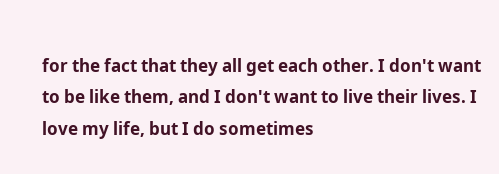for the fact that they all get each other. I don't want to be like them, and I don't want to live their lives. I love my life, but I do sometimes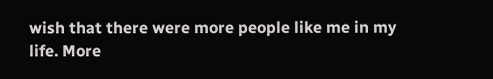wish that there were more people like me in my life. More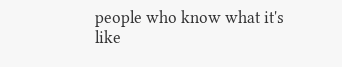people who know what it's like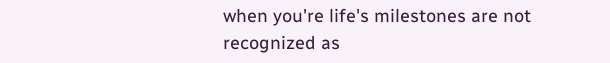when you're life's milestones are not recognized as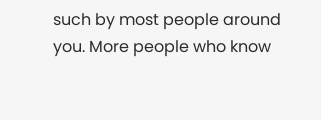such by most people around you. More people who know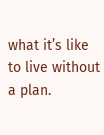what it’s like to live without a plan.